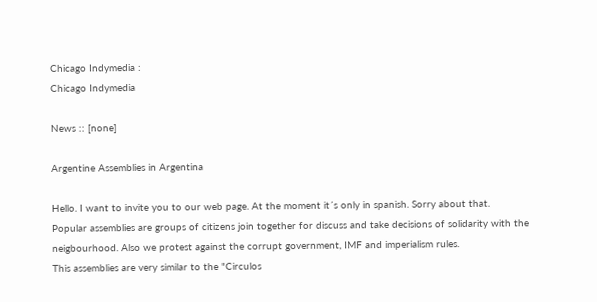Chicago Indymedia :
Chicago Indymedia

News :: [none]

Argentine Assemblies in Argentina

Hello. I want to invite you to our web page. At the moment it´s only in spanish. Sorry about that.
Popular assemblies are groups of citizens join together for discuss and take decisions of solidarity with the neigbourhood. Also we protest against the corrupt government, IMF and imperialism rules.
This assemblies are very similar to the "Circulos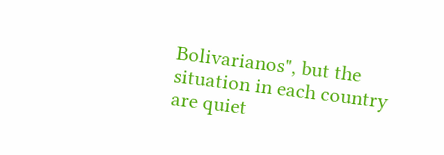Bolivarianos", but the situation in each country are quiet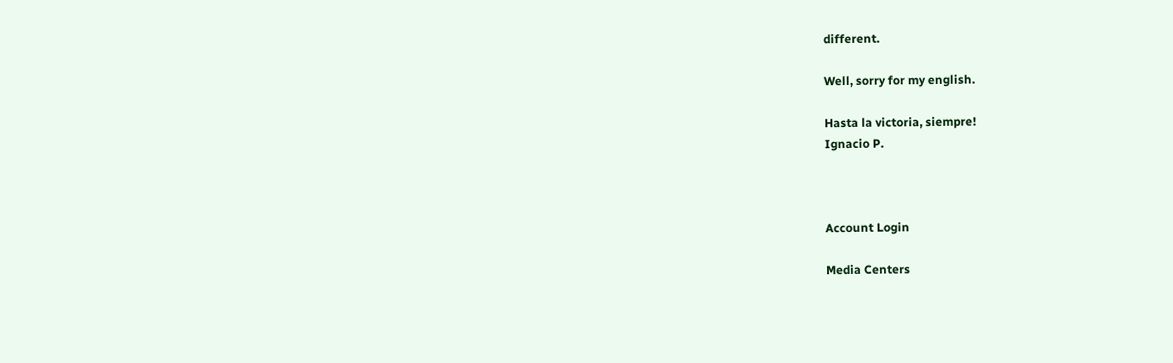different.

Well, sorry for my english.

Hasta la victoria, siempre!
Ignacio P.



Account Login

Media Centers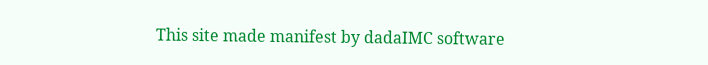This site made manifest by dadaIMC software